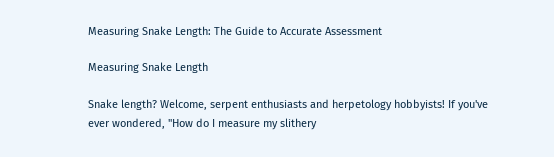Measuring Snake Length: The Guide to Accurate Assessment

Measuring Snake Length

Snake length? Welcome, serpent enthusiasts and herpetology hobbyists! If you've ever wondered, "How do I measure my slithery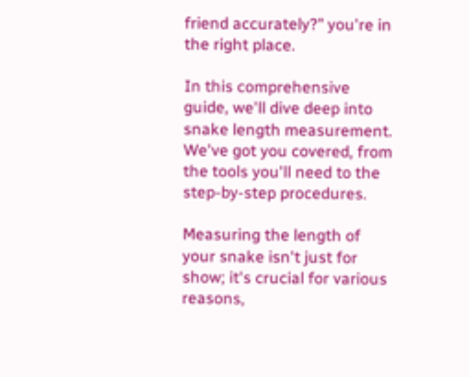friend accurately?" you're in the right place.

In this comprehensive guide, we'll dive deep into snake length measurement. We've got you covered, from the tools you'll need to the step-by-step procedures.

Measuring the length of your snake isn't just for show; it's crucial for various reasons,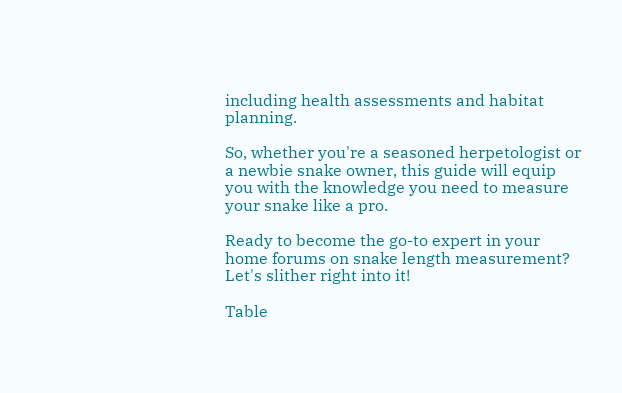including health assessments and habitat planning.

So, whether you're a seasoned herpetologist or a newbie snake owner, this guide will equip you with the knowledge you need to measure your snake like a pro.

Ready to become the go-to expert in your home forums on snake length measurement? Let's slither right into it!

Table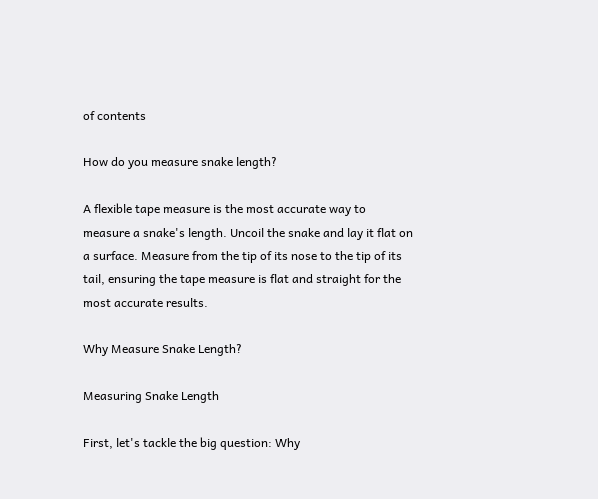of contents

How do you measure snake length?

A flexible tape measure is the most accurate way to measure a snake's length. Uncoil the snake and lay it flat on a surface. Measure from the tip of its nose to the tip of its tail, ensuring the tape measure is flat and straight for the most accurate results.

Why Measure Snake Length?

Measuring Snake Length

First, let's tackle the big question: Why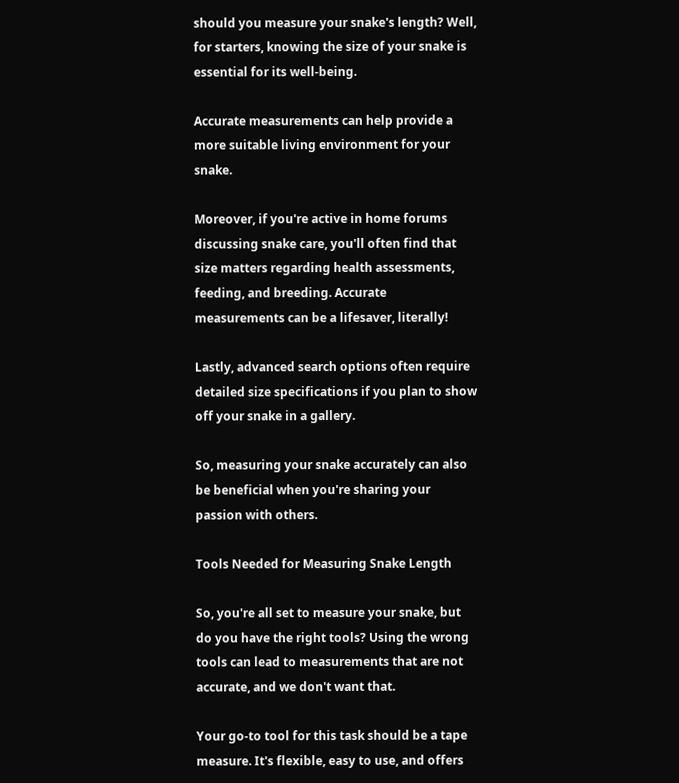should you measure your snake's length? Well, for starters, knowing the size of your snake is essential for its well-being.

Accurate measurements can help provide a more suitable living environment for your snake.

Moreover, if you're active in home forums discussing snake care, you'll often find that size matters regarding health assessments, feeding, and breeding. Accurate measurements can be a lifesaver, literally!

Lastly, advanced search options often require detailed size specifications if you plan to show off your snake in a gallery.

So, measuring your snake accurately can also be beneficial when you're sharing your passion with others.

Tools Needed for Measuring Snake Length

So, you're all set to measure your snake, but do you have the right tools? Using the wrong tools can lead to measurements that are not accurate, and we don't want that.

Your go-to tool for this task should be a tape measure. It's flexible, easy to use, and offers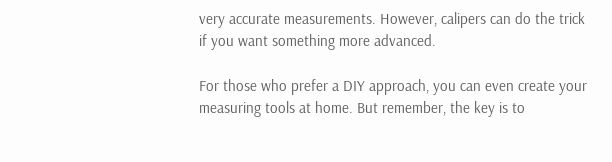very accurate measurements. However, calipers can do the trick if you want something more advanced.

For those who prefer a DIY approach, you can even create your measuring tools at home. But remember, the key is to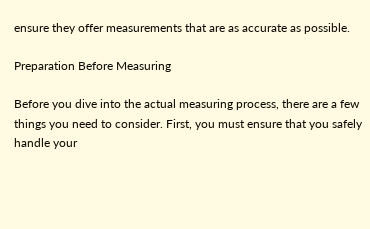ensure they offer measurements that are as accurate as possible.

Preparation Before Measuring

Before you dive into the actual measuring process, there are a few things you need to consider. First, you must ensure that you safely handle your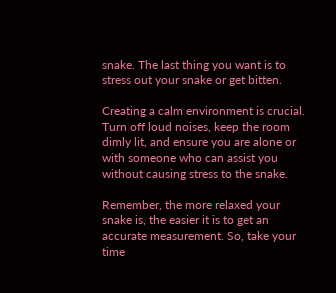snake. The last thing you want is to stress out your snake or get bitten.

Creating a calm environment is crucial. Turn off loud noises, keep the room dimly lit, and ensure you are alone or with someone who can assist you without causing stress to the snake.

Remember, the more relaxed your snake is, the easier it is to get an accurate measurement. So, take your time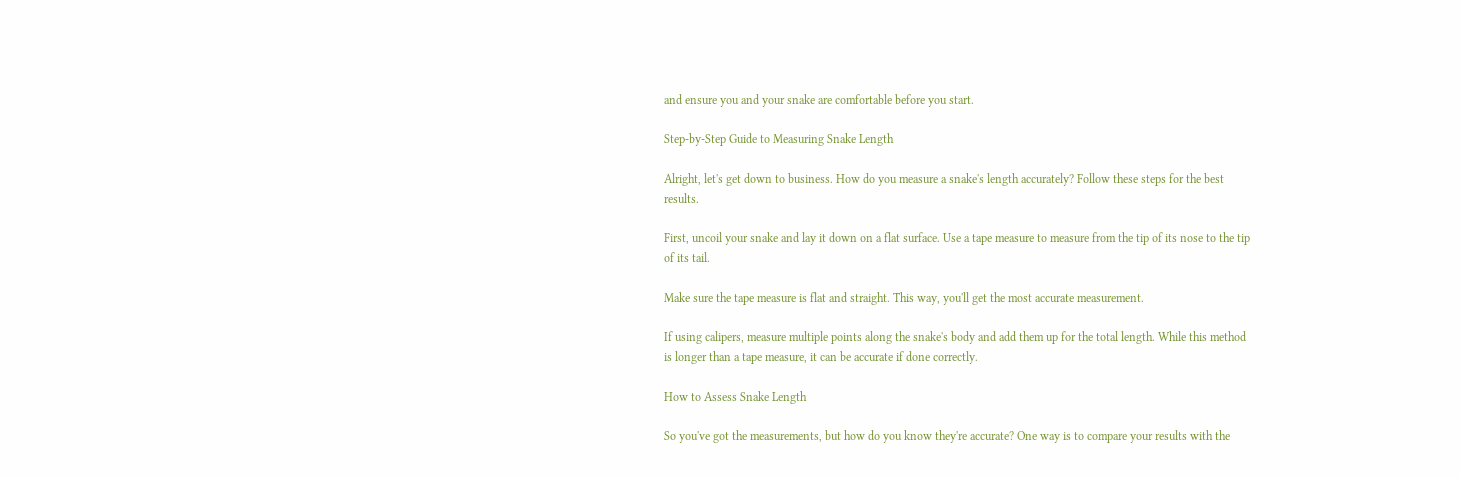and ensure you and your snake are comfortable before you start.

Step-by-Step Guide to Measuring Snake Length

Alright, let's get down to business. How do you measure a snake's length accurately? Follow these steps for the best results.

First, uncoil your snake and lay it down on a flat surface. Use a tape measure to measure from the tip of its nose to the tip of its tail.

Make sure the tape measure is flat and straight. This way, you'll get the most accurate measurement.

If using calipers, measure multiple points along the snake's body and add them up for the total length. While this method is longer than a tape measure, it can be accurate if done correctly.

How to Assess Snake Length

So you've got the measurements, but how do you know they're accurate? One way is to compare your results with the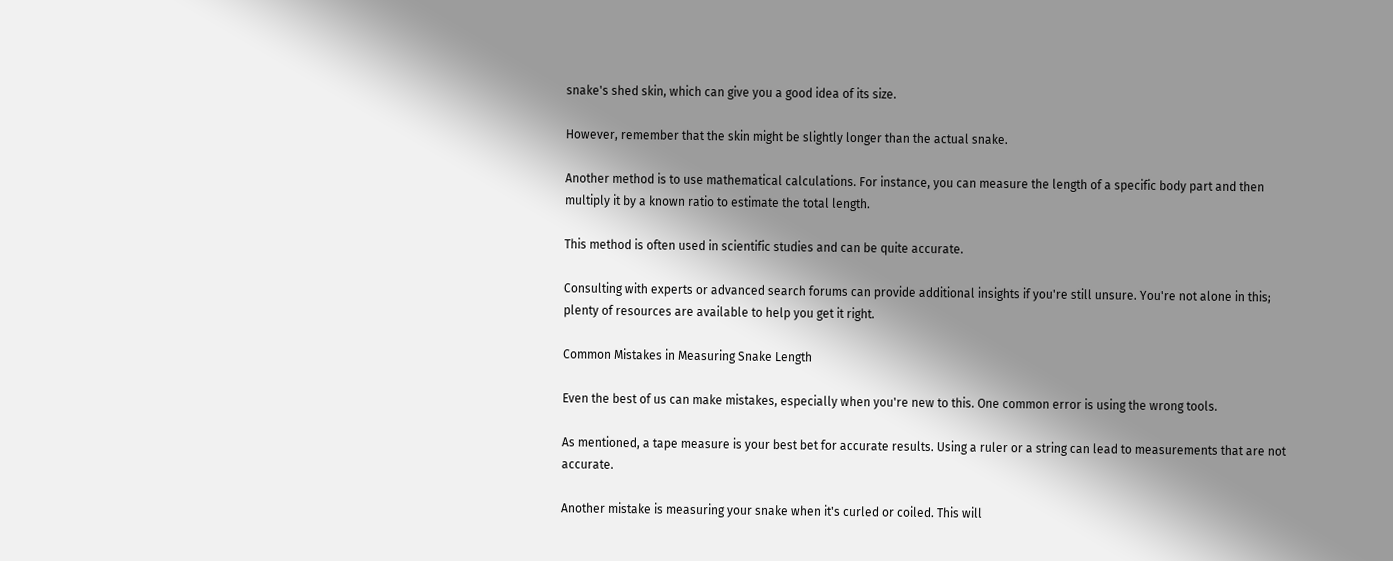snake's shed skin, which can give you a good idea of its size.

However, remember that the skin might be slightly longer than the actual snake.

Another method is to use mathematical calculations. For instance, you can measure the length of a specific body part and then multiply it by a known ratio to estimate the total length.

This method is often used in scientific studies and can be quite accurate.

Consulting with experts or advanced search forums can provide additional insights if you're still unsure. You're not alone in this; plenty of resources are available to help you get it right.

Common Mistakes in Measuring Snake Length

Even the best of us can make mistakes, especially when you're new to this. One common error is using the wrong tools.

As mentioned, a tape measure is your best bet for accurate results. Using a ruler or a string can lead to measurements that are not accurate.

Another mistake is measuring your snake when it's curled or coiled. This will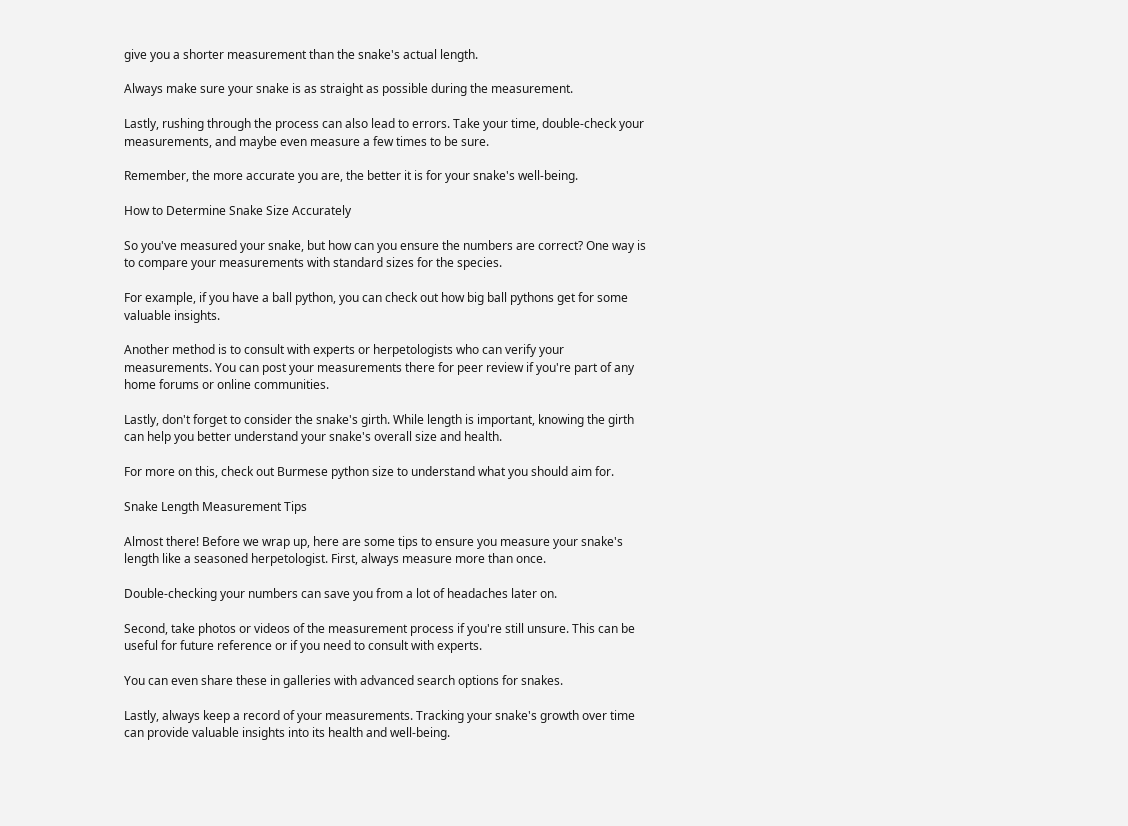give you a shorter measurement than the snake's actual length.

Always make sure your snake is as straight as possible during the measurement.

Lastly, rushing through the process can also lead to errors. Take your time, double-check your measurements, and maybe even measure a few times to be sure.

Remember, the more accurate you are, the better it is for your snake's well-being.

How to Determine Snake Size Accurately

So you've measured your snake, but how can you ensure the numbers are correct? One way is to compare your measurements with standard sizes for the species.

For example, if you have a ball python, you can check out how big ball pythons get for some valuable insights.

Another method is to consult with experts or herpetologists who can verify your measurements. You can post your measurements there for peer review if you're part of any home forums or online communities.

Lastly, don't forget to consider the snake's girth. While length is important, knowing the girth can help you better understand your snake's overall size and health.

For more on this, check out Burmese python size to understand what you should aim for.

Snake Length Measurement Tips

Almost there! Before we wrap up, here are some tips to ensure you measure your snake's length like a seasoned herpetologist. First, always measure more than once.

Double-checking your numbers can save you from a lot of headaches later on.

Second, take photos or videos of the measurement process if you're still unsure. This can be useful for future reference or if you need to consult with experts.

You can even share these in galleries with advanced search options for snakes.

Lastly, always keep a record of your measurements. Tracking your snake's growth over time can provide valuable insights into its health and well-being.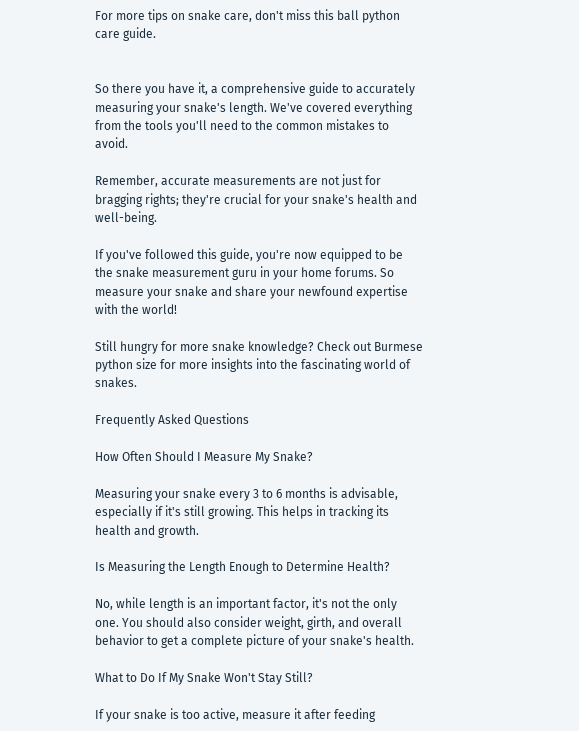For more tips on snake care, don't miss this ball python care guide.


So there you have it, a comprehensive guide to accurately measuring your snake's length. We've covered everything from the tools you'll need to the common mistakes to avoid.

Remember, accurate measurements are not just for bragging rights; they're crucial for your snake's health and well-being.

If you've followed this guide, you're now equipped to be the snake measurement guru in your home forums. So measure your snake and share your newfound expertise with the world!

Still hungry for more snake knowledge? Check out Burmese python size for more insights into the fascinating world of snakes.

Frequently Asked Questions

How Often Should I Measure My Snake?

Measuring your snake every 3 to 6 months is advisable, especially if it's still growing. This helps in tracking its health and growth.

Is Measuring the Length Enough to Determine Health?

No, while length is an important factor, it's not the only one. You should also consider weight, girth, and overall behavior to get a complete picture of your snake's health.

What to Do If My Snake Won't Stay Still?

If your snake is too active, measure it after feeding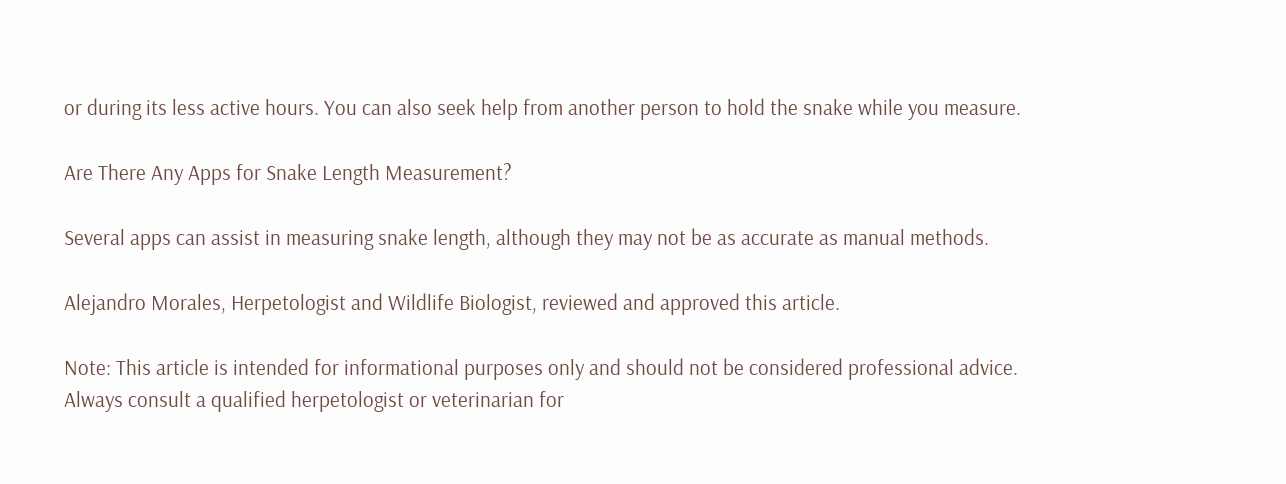or during its less active hours. You can also seek help from another person to hold the snake while you measure.

Are There Any Apps for Snake Length Measurement?

Several apps can assist in measuring snake length, although they may not be as accurate as manual methods.

Alejandro Morales, Herpetologist and Wildlife Biologist, reviewed and approved this article.

Note: This article is intended for informational purposes only and should not be considered professional advice. Always consult a qualified herpetologist or veterinarian for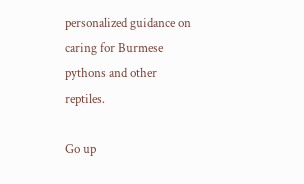personalized guidance on caring for Burmese pythons and other reptiles.

Go up